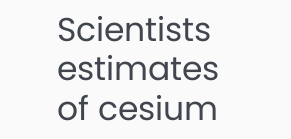Scientists estimates of cesium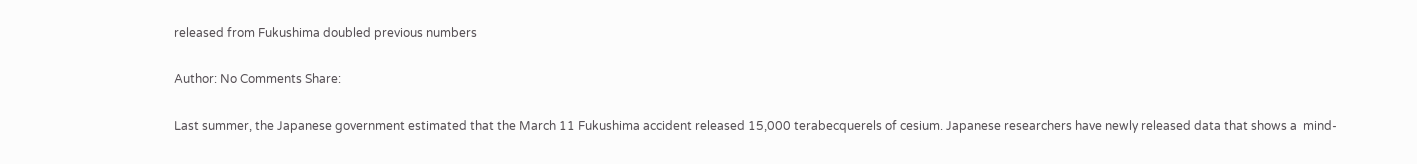released from Fukushima doubled previous numbers

Author: No Comments Share:

Last summer, the Japanese government estimated that the March 11 Fukushima accident released 15,000 terabecquerels of cesium. Japanese researchers have newly released data that shows a  mind-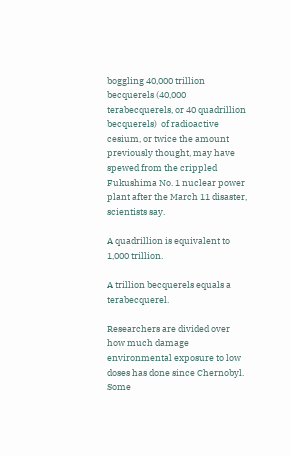boggling 40,000 trillion becquerels (40,000 terabecquerels, or 40 quadrillion becquerels)  of radioactive cesium, or twice the amount previously thought, may have spewed from the crippled Fukushima No. 1 nuclear power plant after the March 11 disaster, scientists say.

A quadrillion is equivalent to 1,000 trillion.

A trillion becquerels equals a terabecquerel.

Researchers are divided over how much damage environmental exposure to low doses has done since Chernobyl. Some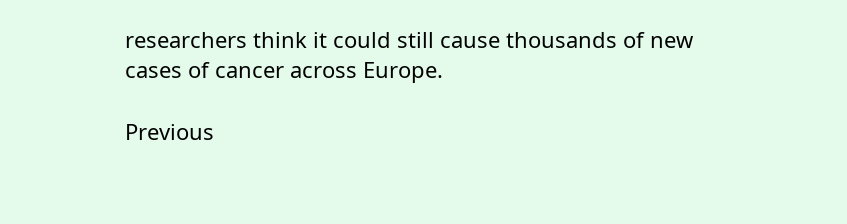researchers think it could still cause thousands of new cases of cancer across Europe.

Previous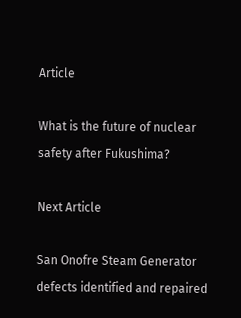Article

What is the future of nuclear safety after Fukushima?

Next Article

San Onofre Steam Generator defects identified and repaired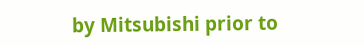by Mitsubishi prior to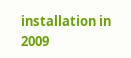installation in 2009